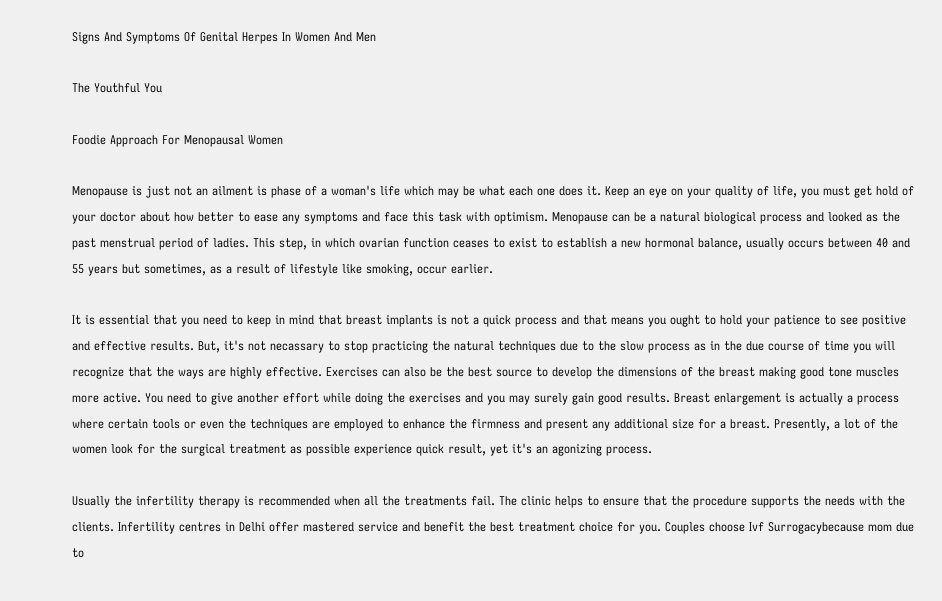Signs And Symptoms Of Genital Herpes In Women And Men

The Youthful You

Foodie Approach For Menopausal Women

Menopause is just not an ailment is phase of a woman's life which may be what each one does it. Keep an eye on your quality of life, you must get hold of your doctor about how better to ease any symptoms and face this task with optimism. Menopause can be a natural biological process and looked as the past menstrual period of ladies. This step, in which ovarian function ceases to exist to establish a new hormonal balance, usually occurs between 40 and 55 years but sometimes, as a result of lifestyle like smoking, occur earlier.

It is essential that you need to keep in mind that breast implants is not a quick process and that means you ought to hold your patience to see positive and effective results. But, it's not necassary to stop practicing the natural techniques due to the slow process as in the due course of time you will recognize that the ways are highly effective. Exercises can also be the best source to develop the dimensions of the breast making good tone muscles more active. You need to give another effort while doing the exercises and you may surely gain good results. Breast enlargement is actually a process where certain tools or even the techniques are employed to enhance the firmness and present any additional size for a breast. Presently, a lot of the women look for the surgical treatment as possible experience quick result, yet it's an agonizing process.

Usually the infertility therapy is recommended when all the treatments fail. The clinic helps to ensure that the procedure supports the needs with the clients. Infertility centres in Delhi offer mastered service and benefit the best treatment choice for you. Couples choose Ivf Surrogacybecause mom due to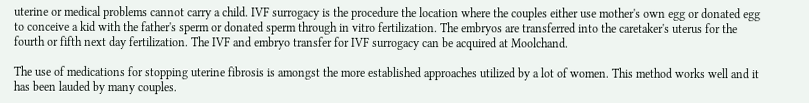uterine or medical problems cannot carry a child. IVF surrogacy is the procedure the location where the couples either use mother's own egg or donated egg to conceive a kid with the father's sperm or donated sperm through in vitro fertilization. The embryos are transferred into the caretaker's uterus for the fourth or fifth next day fertilization. The IVF and embryo transfer for IVF surrogacy can be acquired at Moolchand.

The use of medications for stopping uterine fibrosis is amongst the more established approaches utilized by a lot of women. This method works well and it has been lauded by many couples.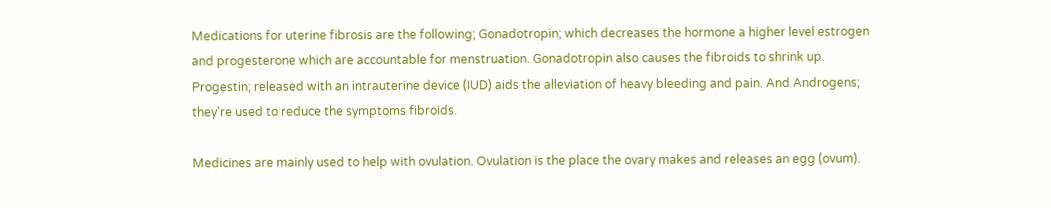Medications for uterine fibrosis are the following; Gonadotropin; which decreases the hormone a higher level estrogen and progesterone which are accountable for menstruation. Gonadotropin also causes the fibroids to shrink up. Progestin; released with an intrauterine device (IUD) aids the alleviation of heavy bleeding and pain. And Androgens; they're used to reduce the symptoms fibroids.

Medicines are mainly used to help with ovulation. Ovulation is the place the ovary makes and releases an egg (ovum).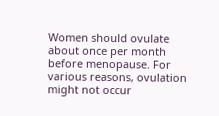Women should ovulate about once per month before menopause. For various reasons, ovulation might not occur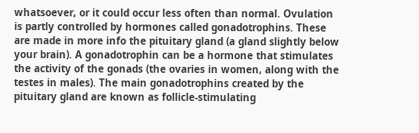whatsoever, or it could occur less often than normal. Ovulation is partly controlled by hormones called gonadotrophins. These are made in more info the pituitary gland (a gland slightly below your brain). A gonadotrophin can be a hormone that stimulates the activity of the gonads (the ovaries in women, along with the testes in males). The main gonadotrophins created by the pituitary gland are known as follicle-stimulating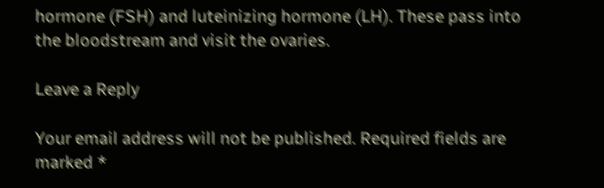hormone (FSH) and luteinizing hormone (LH). These pass into the bloodstream and visit the ovaries.

Leave a Reply

Your email address will not be published. Required fields are marked *